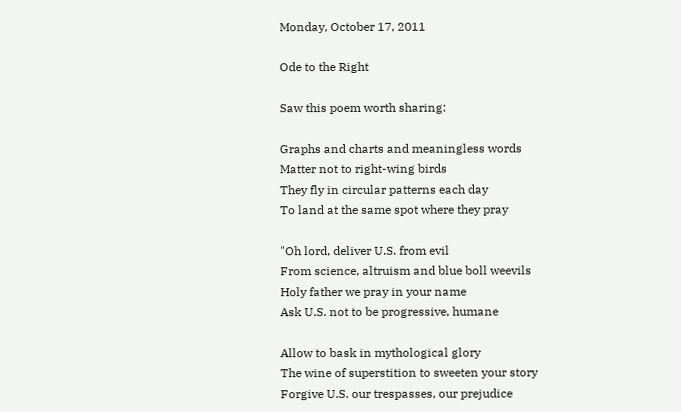Monday, October 17, 2011

Ode to the Right

Saw this poem worth sharing:

Graphs and charts and meaningless words
Matter not to right-wing birds
They fly in circular patterns each day
To land at the same spot where they pray

"Oh lord, deliver U.S. from evil
From science, altruism and blue boll weevils
Holy father we pray in your name
Ask U.S. not to be progressive, humane

Allow to bask in mythological glory
The wine of superstition to sweeten your story
Forgive U.S. our trespasses, our prejudice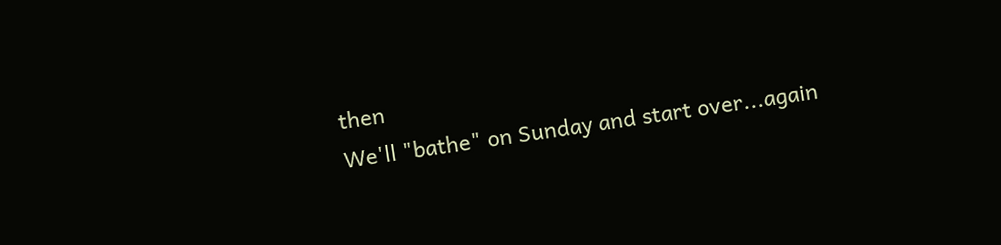then
We'll "bathe" on Sunday and start over...again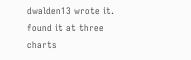dwalden13 wrote it. found it at three charts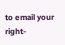to email your right-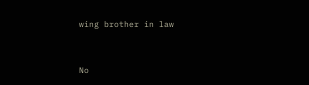wing brother in law


No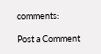comments:

Post a Comment